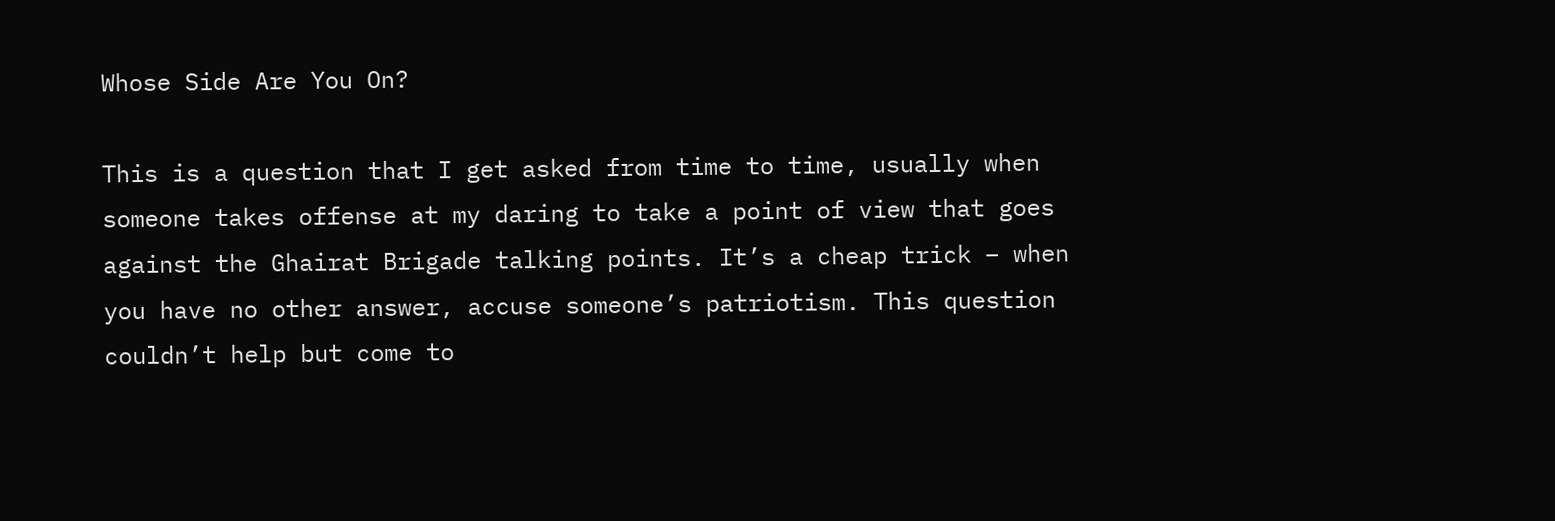Whose Side Are You On?

This is a question that I get asked from time to time, usually when someone takes offense at my daring to take a point of view that goes against the Ghairat Brigade talking points. It’s a cheap trick – when you have no other answer, accuse someone’s patriotism. This question couldn’t help but come to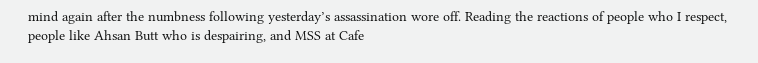mind again after the numbness following yesterday’s assassination wore off. Reading the reactions of people who I respect, people like Ahsan Butt who is despairing, and MSS at Cafe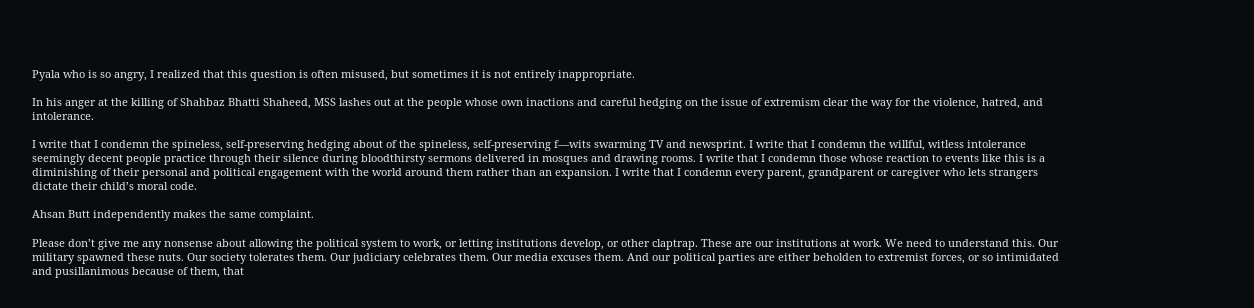Pyala who is so angry, I realized that this question is often misused, but sometimes it is not entirely inappropriate.

In his anger at the killing of Shahbaz Bhatti Shaheed, MSS lashes out at the people whose own inactions and careful hedging on the issue of extremism clear the way for the violence, hatred, and intolerance.

I write that I condemn the spineless, self-preserving hedging about of the spineless, self-preserving f—wits swarming TV and newsprint. I write that I condemn the willful, witless intolerance seemingly decent people practice through their silence during bloodthirsty sermons delivered in mosques and drawing rooms. I write that I condemn those whose reaction to events like this is a diminishing of their personal and political engagement with the world around them rather than an expansion. I write that I condemn every parent, grandparent or caregiver who lets strangers dictate their child’s moral code.

Ahsan Butt independently makes the same complaint.

Please don’t give me any nonsense about allowing the political system to work, or letting institutions develop, or other claptrap. These are our institutions at work. We need to understand this. Our military spawned these nuts. Our society tolerates them. Our judiciary celebrates them. Our media excuses them. And our political parties are either beholden to extremist forces, or so intimidated and pusillanimous because of them, that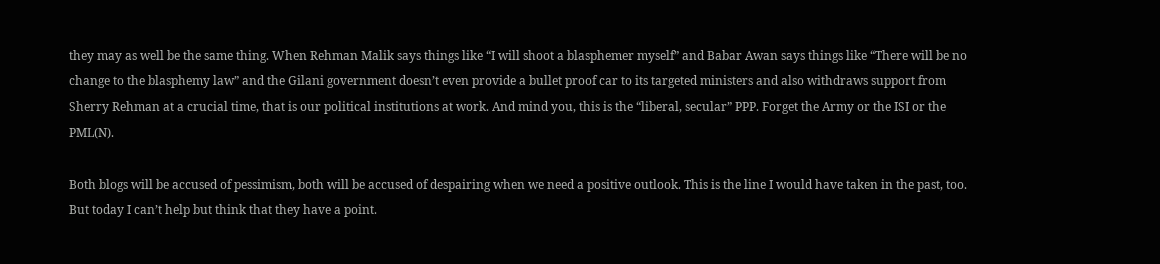they may as well be the same thing. When Rehman Malik says things like “I will shoot a blasphemer myself” and Babar Awan says things like “There will be no change to the blasphemy law” and the Gilani government doesn’t even provide a bullet proof car to its targeted ministers and also withdraws support from Sherry Rehman at a crucial time, that is our political institutions at work. And mind you, this is the “liberal, secular” PPP. Forget the Army or the ISI or the PML(N).

Both blogs will be accused of pessimism, both will be accused of despairing when we need a positive outlook. This is the line I would have taken in the past, too. But today I can’t help but think that they have a point.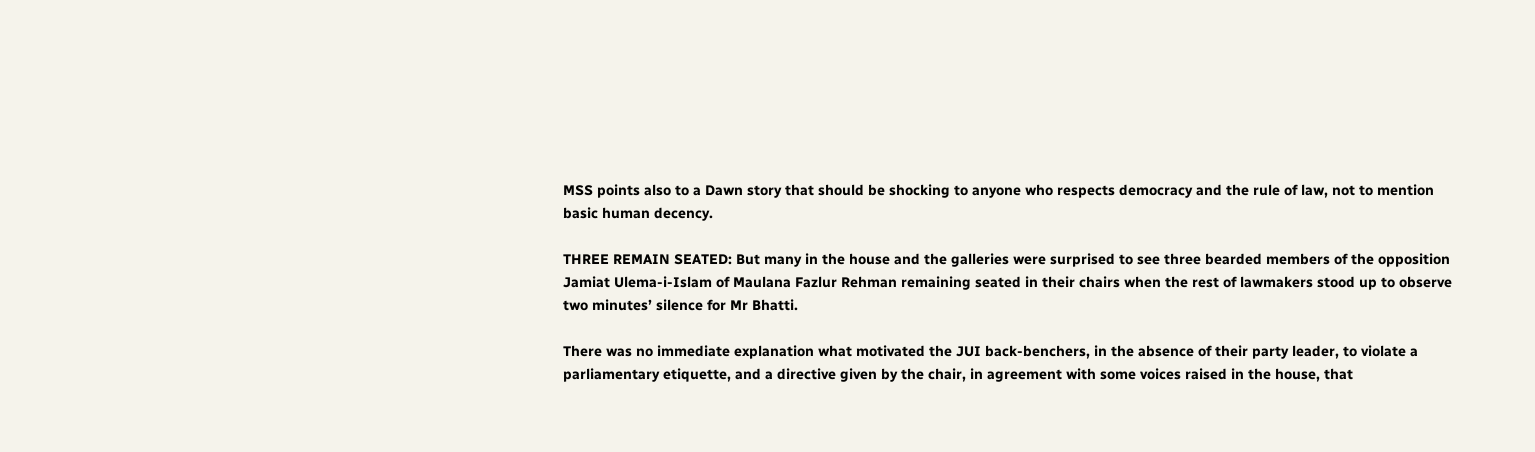MSS points also to a Dawn story that should be shocking to anyone who respects democracy and the rule of law, not to mention basic human decency.

THREE REMAIN SEATED: But many in the house and the galleries were surprised to see three bearded members of the opposition Jamiat Ulema-i-Islam of Maulana Fazlur Rehman remaining seated in their chairs when the rest of lawmakers stood up to observe two minutes’ silence for Mr Bhatti.

There was no immediate explanation what motivated the JUI back-benchers, in the absence of their party leader, to violate a parliamentary etiquette, and a directive given by the chair, in agreement with some voices raised in the house, that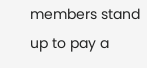members stand up to pay a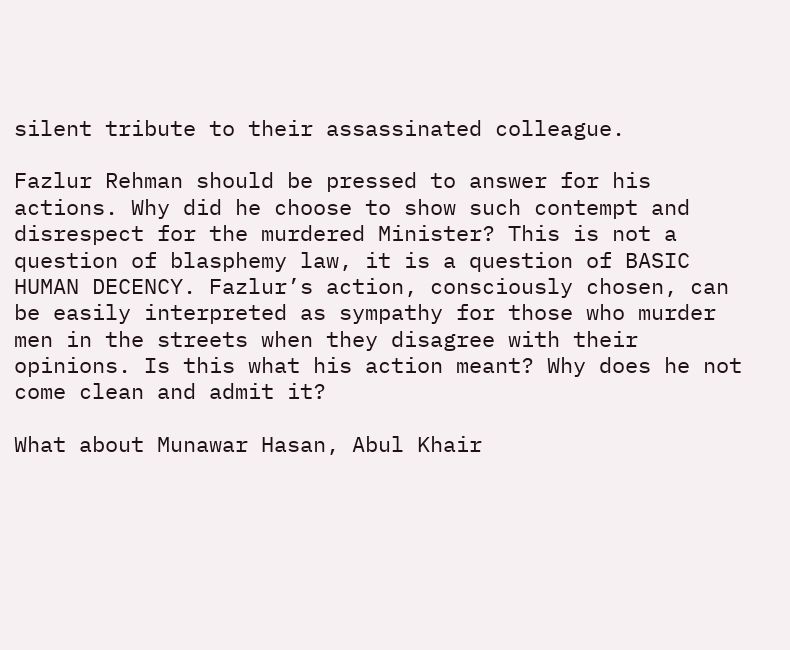silent tribute to their assassinated colleague.

Fazlur Rehman should be pressed to answer for his actions. Why did he choose to show such contempt and disrespect for the murdered Minister? This is not a question of blasphemy law, it is a question of BASIC HUMAN DECENCY. Fazlur’s action, consciously chosen, can be easily interpreted as sympathy for those who murder men in the streets when they disagree with their opinions. Is this what his action meant? Why does he not come clean and admit it?

What about Munawar Hasan, Abul Khair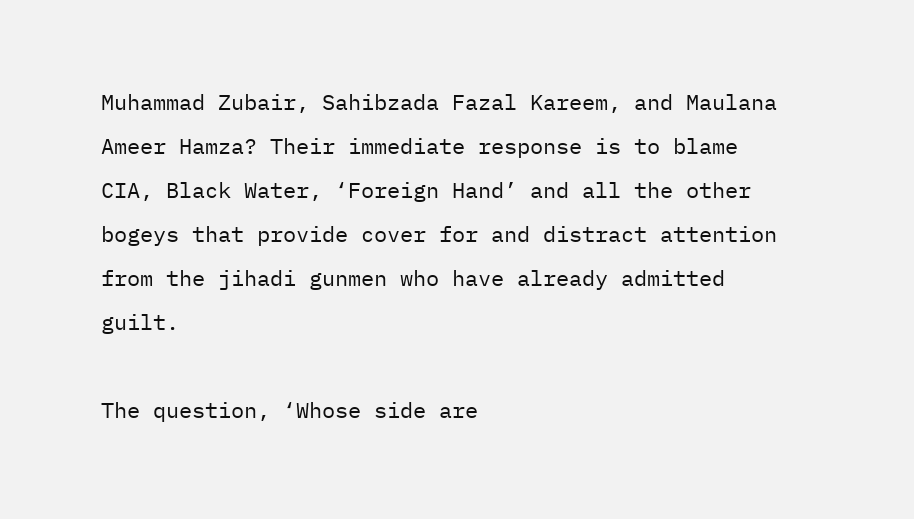Muhammad Zubair, Sahibzada Fazal Kareem, and Maulana Ameer Hamza? Their immediate response is to blame CIA, Black Water, ‘Foreign Hand’ and all the other bogeys that provide cover for and distract attention from the jihadi gunmen who have already admitted guilt.

The question, ‘Whose side are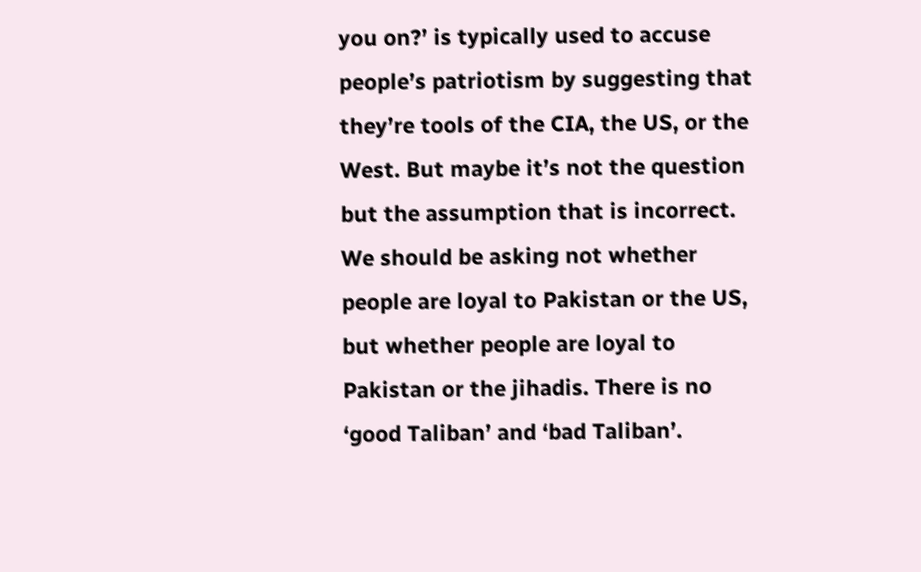you on?’ is typically used to accuse people’s patriotism by suggesting that they’re tools of the CIA, the US, or the West. But maybe it’s not the question but the assumption that is incorrect. We should be asking not whether people are loyal to Pakistan or the US, but whether people are loyal to Pakistan or the jihadis. There is no ‘good Taliban’ and ‘bad Taliban’.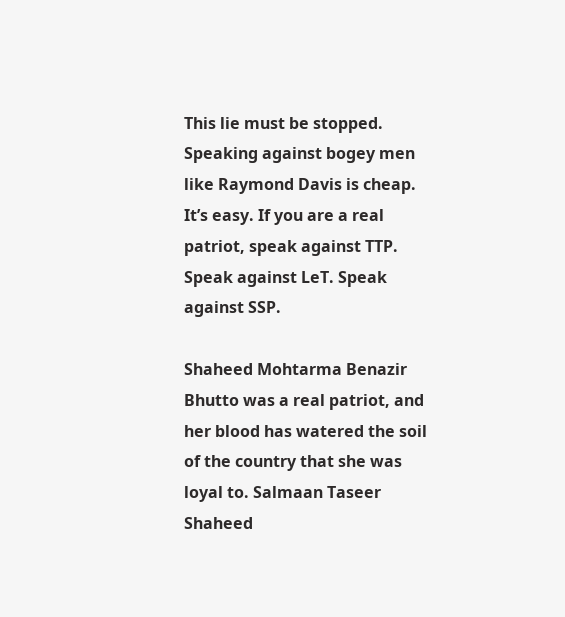This lie must be stopped. Speaking against bogey men like Raymond Davis is cheap. It’s easy. If you are a real patriot, speak against TTP. Speak against LeT. Speak against SSP.

Shaheed Mohtarma Benazir Bhutto was a real patriot, and her blood has watered the soil of the country that she was loyal to. Salmaan Taseer Shaheed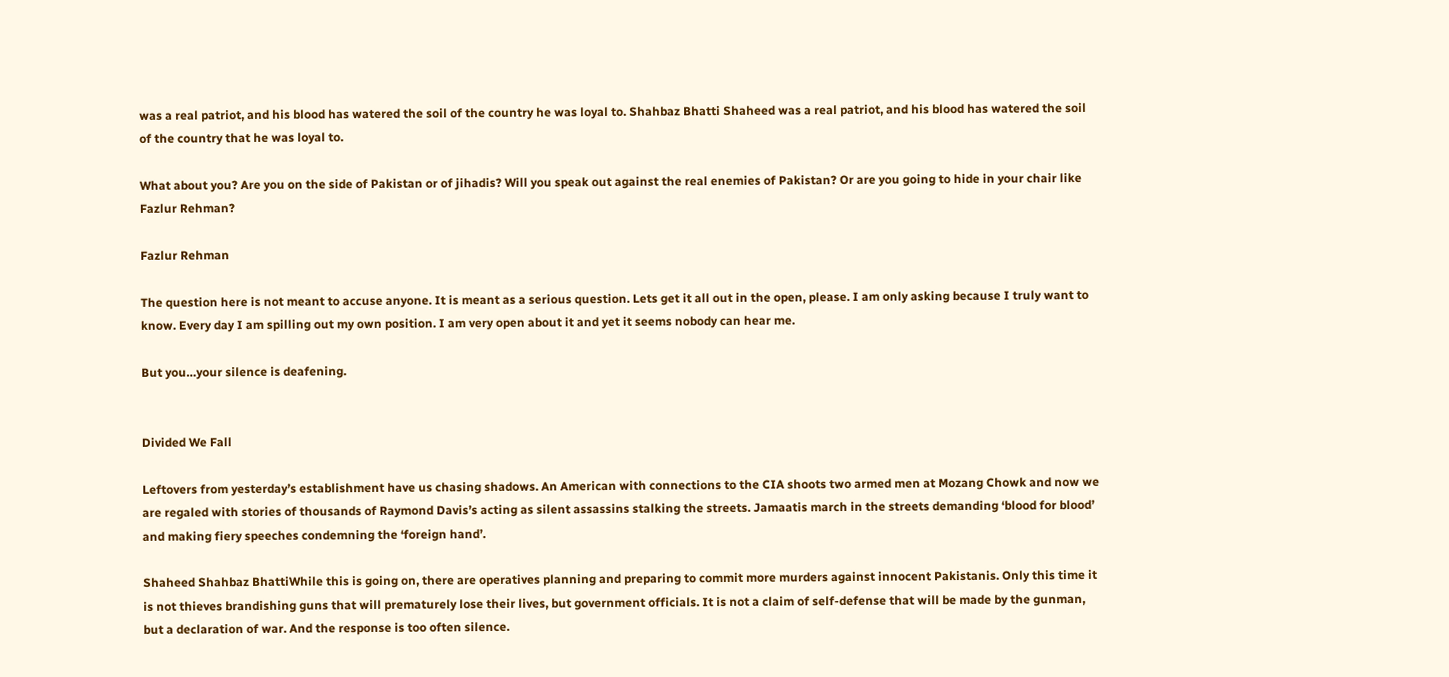was a real patriot, and his blood has watered the soil of the country he was loyal to. Shahbaz Bhatti Shaheed was a real patriot, and his blood has watered the soil of the country that he was loyal to.

What about you? Are you on the side of Pakistan or of jihadis? Will you speak out against the real enemies of Pakistan? Or are you going to hide in your chair like Fazlur Rehman?

Fazlur Rehman

The question here is not meant to accuse anyone. It is meant as a serious question. Lets get it all out in the open, please. I am only asking because I truly want to know. Every day I am spilling out my own position. I am very open about it and yet it seems nobody can hear me.

But you…your silence is deafening.


Divided We Fall

Leftovers from yesterday’s establishment have us chasing shadows. An American with connections to the CIA shoots two armed men at Mozang Chowk and now we are regaled with stories of thousands of Raymond Davis’s acting as silent assassins stalking the streets. Jamaatis march in the streets demanding ‘blood for blood’ and making fiery speeches condemning the ‘foreign hand’.

Shaheed Shahbaz BhattiWhile this is going on, there are operatives planning and preparing to commit more murders against innocent Pakistanis. Only this time it is not thieves brandishing guns that will prematurely lose their lives, but government officials. It is not a claim of self-defense that will be made by the gunman, but a declaration of war. And the response is too often silence.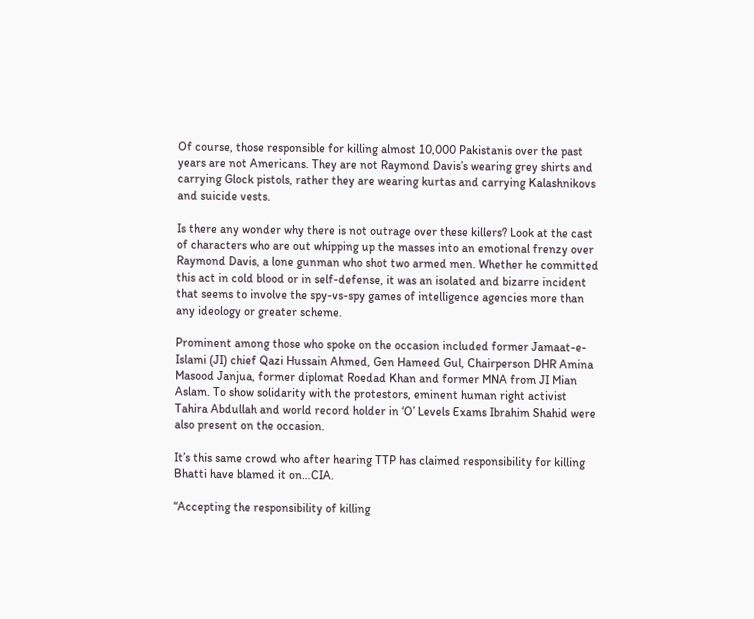Of course, those responsible for killing almost 10,000 Pakistanis over the past years are not Americans. They are not Raymond Davis’s wearing grey shirts and carrying Glock pistols, rather they are wearing kurtas and carrying Kalashnikovs and suicide vests.

Is there any wonder why there is not outrage over these killers? Look at the cast of characters who are out whipping up the masses into an emotional frenzy over Raymond Davis, a lone gunman who shot two armed men. Whether he committed this act in cold blood or in self-defense, it was an isolated and bizarre incident that seems to involve the spy-vs-spy games of intelligence agencies more than any ideology or greater scheme.

Prominent among those who spoke on the occasion included former Jamaat-e-Islami (JI) chief Qazi Hussain Ahmed, Gen Hameed Gul, Chairperson DHR Amina Masood Janjua, former diplomat Roedad Khan and former MNA from JI Mian Aslam. To show solidarity with the protestors, eminent human right activist Tahira Abdullah and world record holder in ‘O’ Levels Exams Ibrahim Shahid were also present on the occasion.

It’s this same crowd who after hearing TTP has claimed responsibility for killing Bhatti have blamed it on…CIA.

“Accepting the responsibility of killing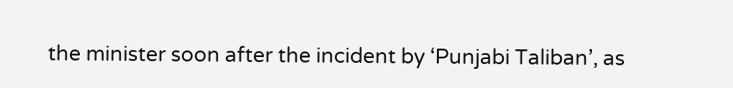the minister soon after the incident by ‘Punjabi Taliban’, as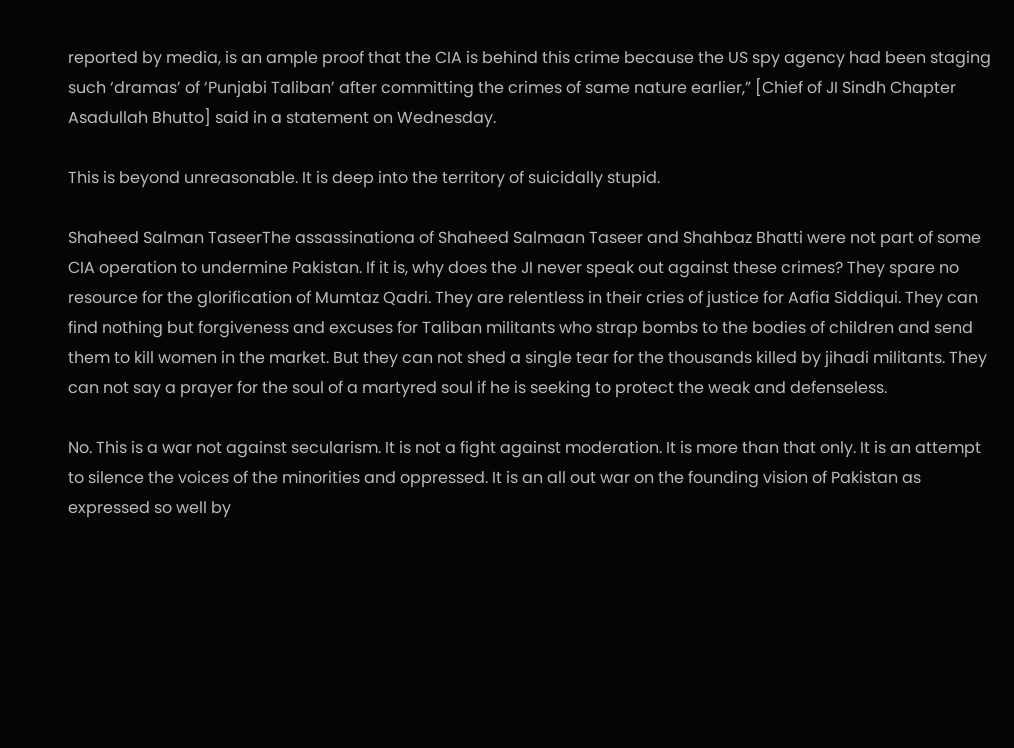reported by media, is an ample proof that the CIA is behind this crime because the US spy agency had been staging such ‘dramas’ of ‘Punjabi Taliban’ after committing the crimes of same nature earlier,” [Chief of JI Sindh Chapter Asadullah Bhutto] said in a statement on Wednesday.

This is beyond unreasonable. It is deep into the territory of suicidally stupid.

Shaheed Salman TaseerThe assassinationa of Shaheed Salmaan Taseer and Shahbaz Bhatti were not part of some CIA operation to undermine Pakistan. If it is, why does the JI never speak out against these crimes? They spare no resource for the glorification of Mumtaz Qadri. They are relentless in their cries of justice for Aafia Siddiqui. They can find nothing but forgiveness and excuses for Taliban militants who strap bombs to the bodies of children and send them to kill women in the market. But they can not shed a single tear for the thousands killed by jihadi militants. They can not say a prayer for the soul of a martyred soul if he is seeking to protect the weak and defenseless.

No. This is a war not against secularism. It is not a fight against moderation. It is more than that only. It is an attempt to silence the voices of the minorities and oppressed. It is an all out war on the founding vision of Pakistan as expressed so well by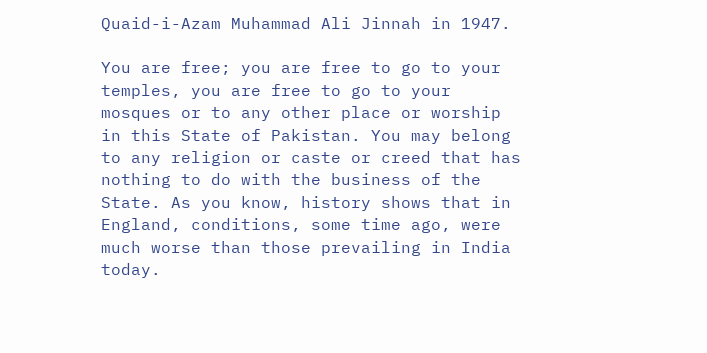Quaid-i-Azam Muhammad Ali Jinnah in 1947.

You are free; you are free to go to your temples, you are free to go to your mosques or to any other place or worship in this State of Pakistan. You may belong to any religion or caste or creed that has nothing to do with the business of the State. As you know, history shows that in England, conditions, some time ago, were much worse than those prevailing in India today.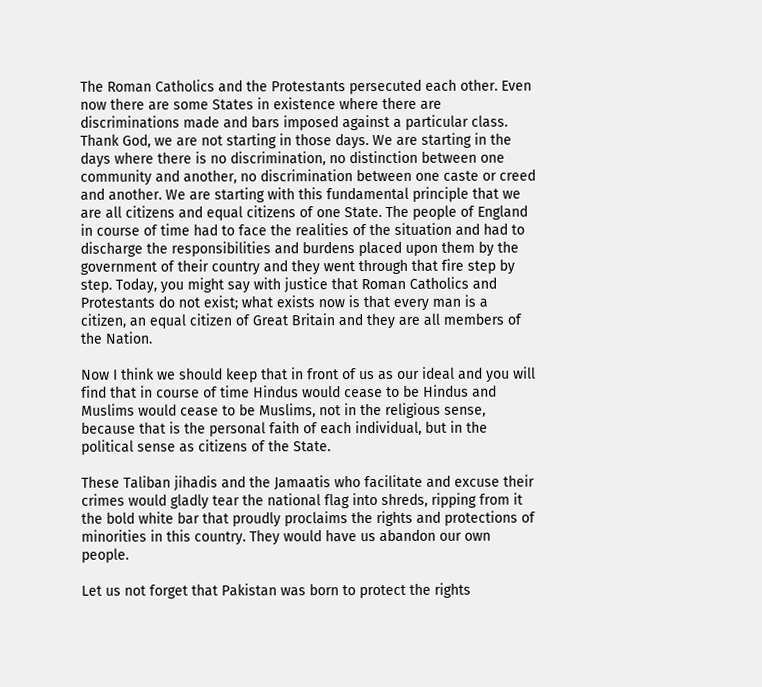The Roman Catholics and the Protestants persecuted each other. Even now there are some States in existence where there are discriminations made and bars imposed against a particular class. Thank God, we are not starting in those days. We are starting in the days where there is no discrimination, no distinction between one community and another, no discrimination between one caste or creed and another. We are starting with this fundamental principle that we are all citizens and equal citizens of one State. The people of England in course of time had to face the realities of the situation and had to discharge the responsibilities and burdens placed upon them by the government of their country and they went through that fire step by step. Today, you might say with justice that Roman Catholics and Protestants do not exist; what exists now is that every man is a citizen, an equal citizen of Great Britain and they are all members of the Nation.

Now I think we should keep that in front of us as our ideal and you will find that in course of time Hindus would cease to be Hindus and Muslims would cease to be Muslims, not in the religious sense, because that is the personal faith of each individual, but in the political sense as citizens of the State.

These Taliban jihadis and the Jamaatis who facilitate and excuse their crimes would gladly tear the national flag into shreds, ripping from it the bold white bar that proudly proclaims the rights and protections of minorities in this country. They would have us abandon our own people.

Let us not forget that Pakistan was born to protect the rights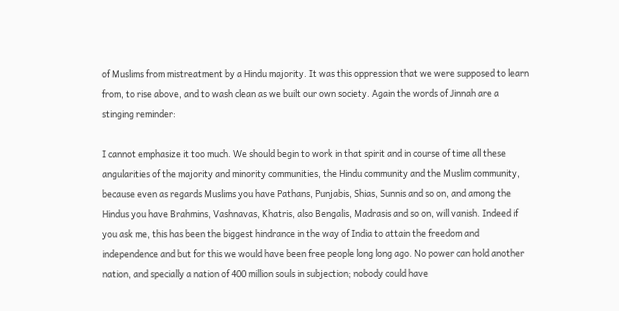of Muslims from mistreatment by a Hindu majority. It was this oppression that we were supposed to learn from, to rise above, and to wash clean as we built our own society. Again the words of Jinnah are a stinging reminder:

I cannot emphasize it too much. We should begin to work in that spirit and in course of time all these angularities of the majority and minority communities, the Hindu community and the Muslim community, because even as regards Muslims you have Pathans, Punjabis, Shias, Sunnis and so on, and among the Hindus you have Brahmins, Vashnavas, Khatris, also Bengalis, Madrasis and so on, will vanish. Indeed if you ask me, this has been the biggest hindrance in the way of India to attain the freedom and independence and but for this we would have been free people long long ago. No power can hold another nation, and specially a nation of 400 million souls in subjection; nobody could have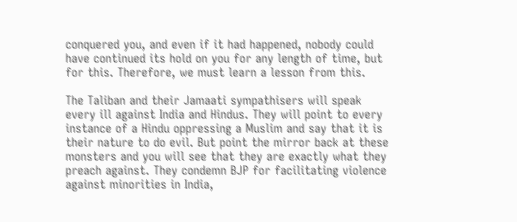conquered you, and even if it had happened, nobody could have continued its hold on you for any length of time, but for this. Therefore, we must learn a lesson from this.

The Taliban and their Jamaati sympathisers will speak every ill against India and Hindus. They will point to every instance of a Hindu oppressing a Muslim and say that it is their nature to do evil. But point the mirror back at these monsters and you will see that they are exactly what they preach against. They condemn BJP for facilitating violence against minorities in India,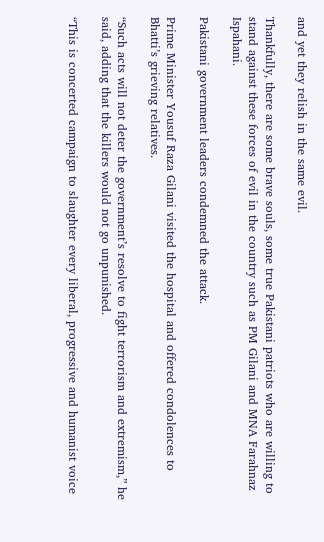and yet they relish in the same evil.

Thankfully, there are some brave souls, some true Pakistani patriots who are willing to stand against these forces of evil in the country such as PM Gilani and MNA Farahnaz Ispahani.

Pakistani government leaders condemned the attack.

Prime Minister Yousuf Raza Gilani visited the hospital and offered condolences to Bhatti’s grieving relatives.

“Such acts will not deter the government’s resolve to fight terrorism and extremism,” he said, adding that the killers would not go unpunished.

“This is concerted campaign to slaughter every liberal, progressive and humanist voice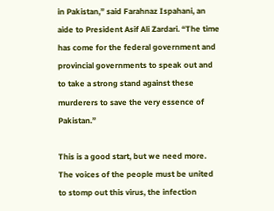in Pakistan,” said Farahnaz Ispahani, an aide to President Asif Ali Zardari. “The time has come for the federal government and provincial governments to speak out and to take a strong stand against these murderers to save the very essence of Pakistan.”

This is a good start, but we need more. The voices of the people must be united to stomp out this virus, the infection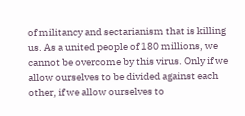of militancy and sectarianism that is killing us. As a united people of 180 millions, we cannot be overcome by this virus. Only if we allow ourselves to be divided against each other, if we allow ourselves to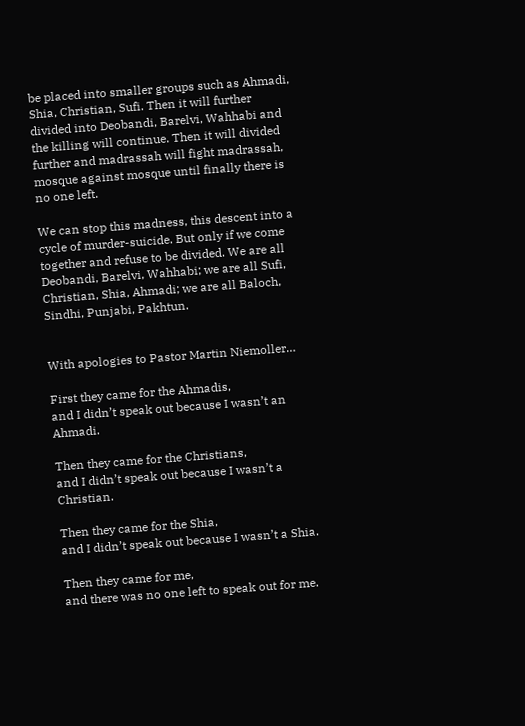be placed into smaller groups such as Ahmadi, Shia, Christian, Sufi. Then it will further divided into Deobandi, Barelvi, Wahhabi and the killing will continue. Then it will divided further and madrassah will fight madrassah, mosque against mosque until finally there is no one left.

We can stop this madness, this descent into a cycle of murder-suicide. But only if we come together and refuse to be divided. We are all Deobandi, Barelvi, Wahhabi; we are all Sufi, Christian, Shia, Ahmadi; we are all Baloch, Sindhi, Punjabi, Pakhtun.


With apologies to Pastor Martin Niemoller…

First they came for the Ahmadis,
and I didn’t speak out because I wasn’t an Ahmadi.

Then they came for the Christians,
and I didn’t speak out because I wasn’t a Christian.

Then they came for the Shia,
and I didn’t speak out because I wasn’t a Shia.

Then they came for me,
and there was no one left to speak out for me.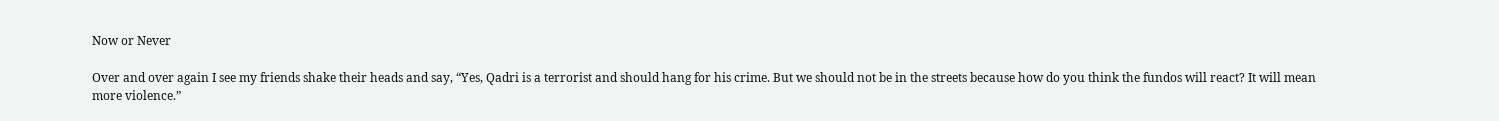Now or Never

Over and over again I see my friends shake their heads and say, “Yes, Qadri is a terrorist and should hang for his crime. But we should not be in the streets because how do you think the fundos will react? It will mean more violence.”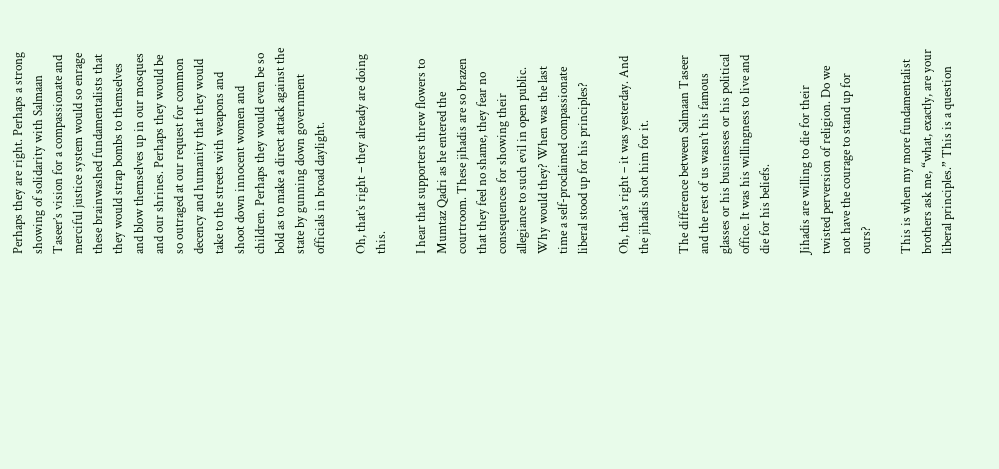Perhaps they are right. Perhaps a strong showing of solidarity with Salmaan Taseer’s vision for a compassionate and merciful justice system would so enrage these brainwashed fundamentalists that they would strap bombs to themselves and blow themselves up in our mosques and our shrines. Perhaps they would be so outraged at our request for common decency and humanity that they would take to the streets with weapons and shoot down innocent women and children. Perhaps they would even be so bold as to make a direct attack against the state by gunning down government officials in broad daylight.

Oh, that’s right – they already are doing this.

I hear that supporters threw flowers to Mumtaz Qadri as he entered the courtroom. These jihadis are so brazen that they feel no shame, they fear no consequences for showing their allegiance to such evil in open public. Why would they? When was the last time a self-proclaimed compassionate liberal stood up for his principles?

Oh, that’s right – it was yesterday. And the jihadis shot him for it.

The difference between Salmaan Taseer and the rest of us wasn’t his famous glasses or his businesses or his political office. It was his willingness to live and die for his beliefs.

Jihadis are willing to die for their twisted perversion of religion. Do we not have the courage to stand up for ours?

This is when my more fundamentalist brothers ask me, “what, exactly, are your liberal principles.” This is a question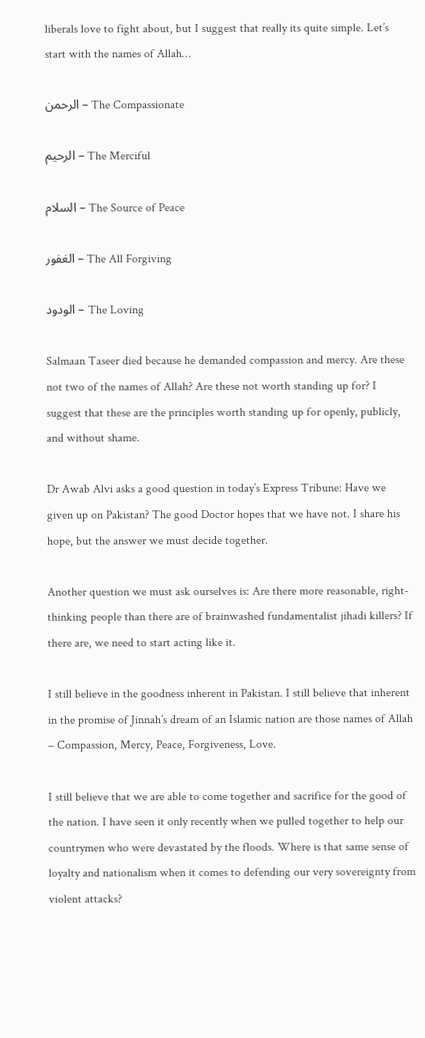liberals love to fight about, but I suggest that really its quite simple. Let’s start with the names of Allah…

الرحمن – The Compassionate

الرحيم – The Merciful

السلام – The Source of Peace

الغفور – The All Forgiving

الودود – The Loving

Salmaan Taseer died because he demanded compassion and mercy. Are these not two of the names of Allah? Are these not worth standing up for? I suggest that these are the principles worth standing up for openly, publicly, and without shame.

Dr Awab Alvi asks a good question in today’s Express Tribune: Have we given up on Pakistan? The good Doctor hopes that we have not. I share his hope, but the answer we must decide together.

Another question we must ask ourselves is: Are there more reasonable, right-thinking people than there are of brainwashed fundamentalist jihadi killers? If there are, we need to start acting like it.

I still believe in the goodness inherent in Pakistan. I still believe that inherent in the promise of Jinnah’s dream of an Islamic nation are those names of Allah – Compassion, Mercy, Peace, Forgiveness, Love.

I still believe that we are able to come together and sacrifice for the good of the nation. I have seen it only recently when we pulled together to help our countrymen who were devastated by the floods. Where is that same sense of loyalty and nationalism when it comes to defending our very sovereignty from violent attacks?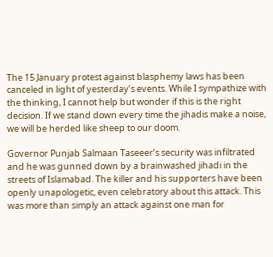The 15 January protest against blasphemy laws has been canceled in light of yesterday’s events. While I sympathize with the thinking, I cannot help but wonder if this is the right decision. If we stand down every time the jihadis make a noise, we will be herded like sheep to our doom.

Governor Punjab Salmaan Taseeer’s security was infiltrated and he was gunned down by a brainwashed jihadi in the streets of Islamabad. The killer and his supporters have been openly unapologetic, even celebratory about this attack. This was more than simply an attack against one man for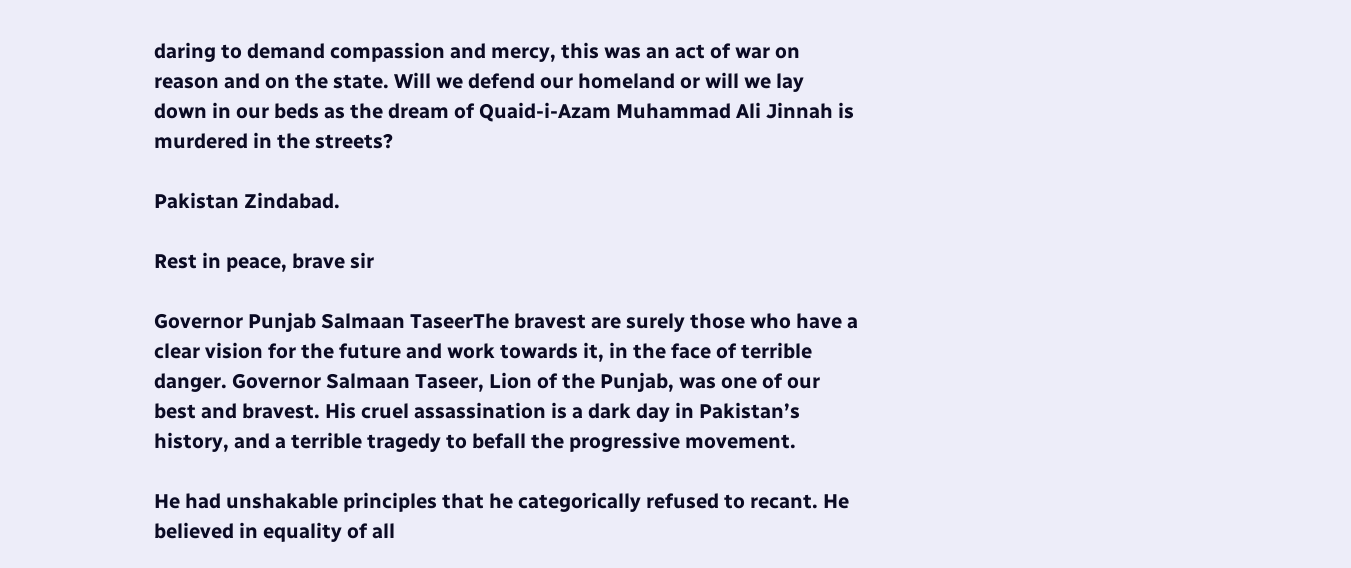daring to demand compassion and mercy, this was an act of war on reason and on the state. Will we defend our homeland or will we lay down in our beds as the dream of Quaid-i-Azam Muhammad Ali Jinnah is murdered in the streets?

Pakistan Zindabad.

Rest in peace, brave sir

Governor Punjab Salmaan TaseerThe bravest are surely those who have a clear vision for the future and work towards it, in the face of terrible danger. Governor Salmaan Taseer, Lion of the Punjab, was one of our best and bravest. His cruel assassination is a dark day in Pakistan’s history, and a terrible tragedy to befall the progressive movement.

He had unshakable principles that he categorically refused to recant. He believed in equality of all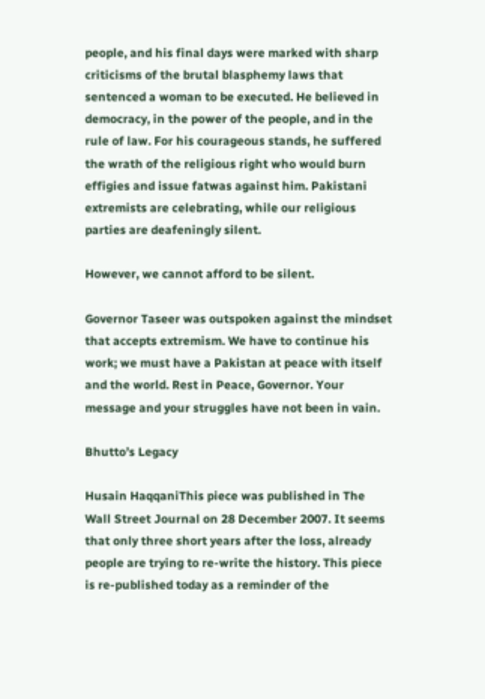people, and his final days were marked with sharp criticisms of the brutal blasphemy laws that sentenced a woman to be executed. He believed in democracy, in the power of the people, and in the rule of law. For his courageous stands, he suffered the wrath of the religious right who would burn effigies and issue fatwas against him. Pakistani extremists are celebrating, while our religious parties are deafeningly silent.

However, we cannot afford to be silent.

Governor Taseer was outspoken against the mindset that accepts extremism. We have to continue his work; we must have a Pakistan at peace with itself and the world. Rest in Peace, Governor. Your message and your struggles have not been in vain.

Bhutto’s Legacy

Husain HaqqaniThis piece was published in The Wall Street Journal on 28 December 2007. It seems that only three short years after the loss, already people are trying to re-write the history. This piece is re-published today as a reminder of the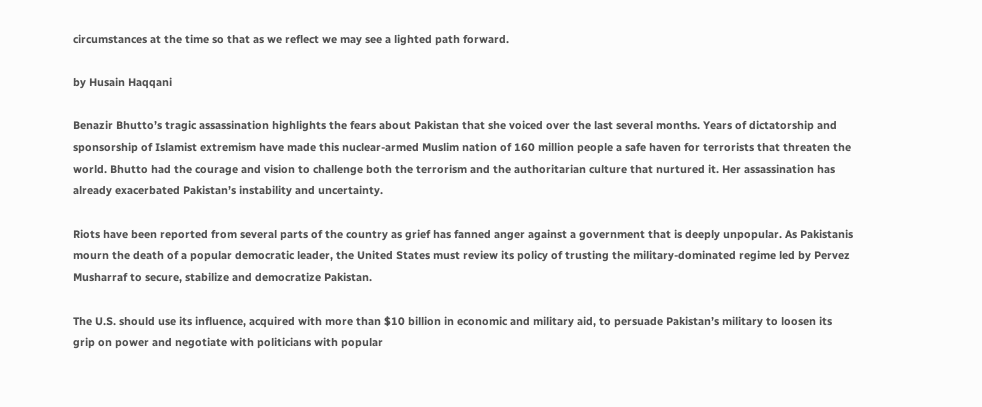circumstances at the time so that as we reflect we may see a lighted path forward.

by Husain Haqqani

Benazir Bhutto’s tragic assassination highlights the fears about Pakistan that she voiced over the last several months. Years of dictatorship and sponsorship of Islamist extremism have made this nuclear-armed Muslim nation of 160 million people a safe haven for terrorists that threaten the world. Bhutto had the courage and vision to challenge both the terrorism and the authoritarian culture that nurtured it. Her assassination has already exacerbated Pakistan’s instability and uncertainty.

Riots have been reported from several parts of the country as grief has fanned anger against a government that is deeply unpopular. As Pakistanis mourn the death of a popular democratic leader, the United States must review its policy of trusting the military-dominated regime led by Pervez Musharraf to secure, stabilize and democratize Pakistan.

The U.S. should use its influence, acquired with more than $10 billion in economic and military aid, to persuade Pakistan’s military to loosen its grip on power and negotiate with politicians with popular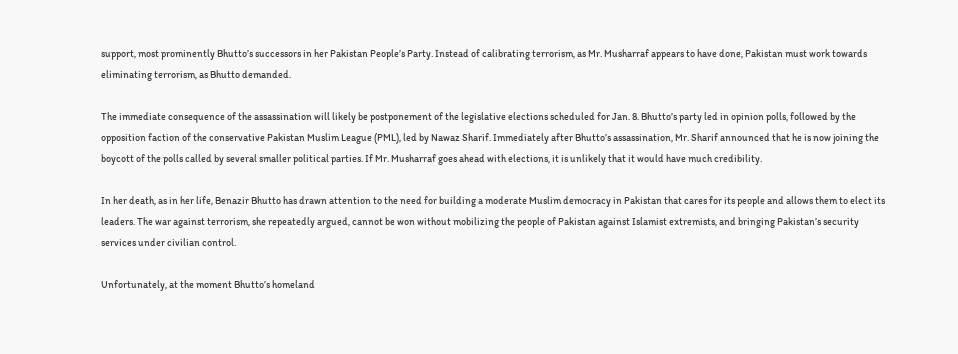support, most prominently Bhutto’s successors in her Pakistan People’s Party. Instead of calibrating terrorism, as Mr. Musharraf appears to have done, Pakistan must work towards eliminating terrorism, as Bhutto demanded.

The immediate consequence of the assassination will likely be postponement of the legislative elections scheduled for Jan. 8. Bhutto’s party led in opinion polls, followed by the opposition faction of the conservative Pakistan Muslim League (PML), led by Nawaz Sharif. Immediately after Bhutto’s assassination, Mr. Sharif announced that he is now joining the boycott of the polls called by several smaller political parties. If Mr. Musharraf goes ahead with elections, it is unlikely that it would have much credibility.

In her death, as in her life, Benazir Bhutto has drawn attention to the need for building a moderate Muslim democracy in Pakistan that cares for its people and allows them to elect its leaders. The war against terrorism, she repeatedly argued, cannot be won without mobilizing the people of Pakistan against Islamist extremists, and bringing Pakistan’s security services under civilian control.

Unfortunately, at the moment Bhutto’s homeland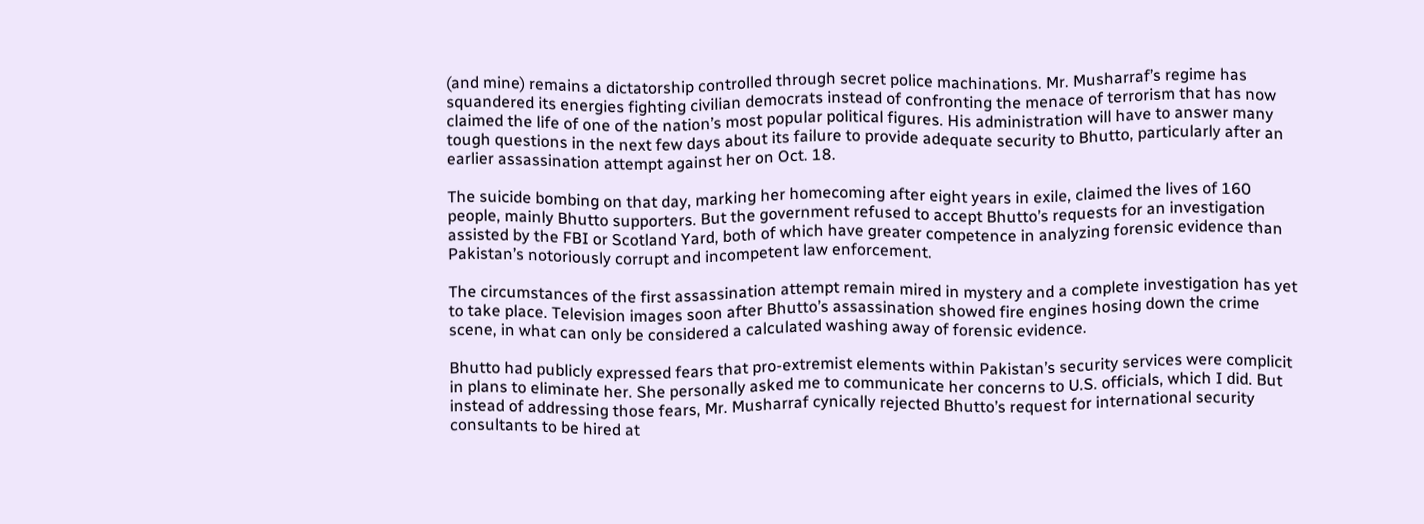(and mine) remains a dictatorship controlled through secret police machinations. Mr. Musharraf’s regime has squandered its energies fighting civilian democrats instead of confronting the menace of terrorism that has now claimed the life of one of the nation’s most popular political figures. His administration will have to answer many tough questions in the next few days about its failure to provide adequate security to Bhutto, particularly after an earlier assassination attempt against her on Oct. 18.

The suicide bombing on that day, marking her homecoming after eight years in exile, claimed the lives of 160 people, mainly Bhutto supporters. But the government refused to accept Bhutto’s requests for an investigation assisted by the FBI or Scotland Yard, both of which have greater competence in analyzing forensic evidence than Pakistan’s notoriously corrupt and incompetent law enforcement.

The circumstances of the first assassination attempt remain mired in mystery and a complete investigation has yet to take place. Television images soon after Bhutto’s assassination showed fire engines hosing down the crime scene, in what can only be considered a calculated washing away of forensic evidence.

Bhutto had publicly expressed fears that pro-extremist elements within Pakistan’s security services were complicit in plans to eliminate her. She personally asked me to communicate her concerns to U.S. officials, which I did. But instead of addressing those fears, Mr. Musharraf cynically rejected Bhutto’s request for international security consultants to be hired at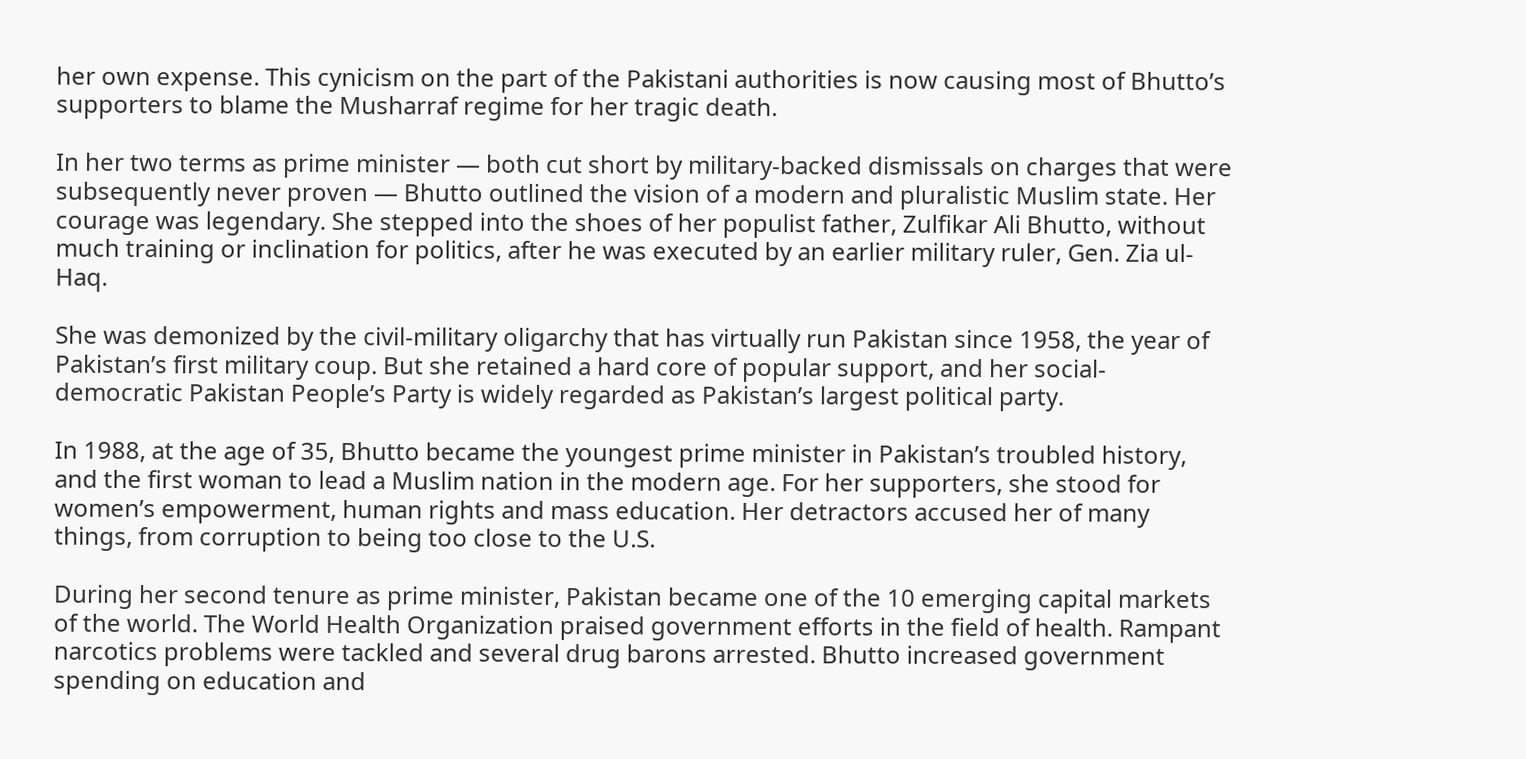her own expense. This cynicism on the part of the Pakistani authorities is now causing most of Bhutto’s supporters to blame the Musharraf regime for her tragic death.

In her two terms as prime minister — both cut short by military-backed dismissals on charges that were subsequently never proven — Bhutto outlined the vision of a modern and pluralistic Muslim state. Her courage was legendary. She stepped into the shoes of her populist father, Zulfikar Ali Bhutto, without much training or inclination for politics, after he was executed by an earlier military ruler, Gen. Zia ul-Haq.

She was demonized by the civil-military oligarchy that has virtually run Pakistan since 1958, the year of Pakistan’s first military coup. But she retained a hard core of popular support, and her social-democratic Pakistan People’s Party is widely regarded as Pakistan’s largest political party.

In 1988, at the age of 35, Bhutto became the youngest prime minister in Pakistan’s troubled history, and the first woman to lead a Muslim nation in the modern age. For her supporters, she stood for women’s empowerment, human rights and mass education. Her detractors accused her of many things, from corruption to being too close to the U.S.

During her second tenure as prime minister, Pakistan became one of the 10 emerging capital markets of the world. The World Health Organization praised government efforts in the field of health. Rampant narcotics problems were tackled and several drug barons arrested. Bhutto increased government spending on education and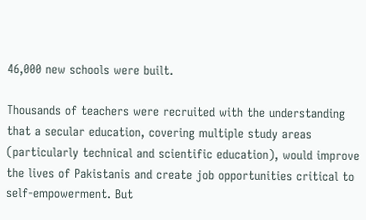46,000 new schools were built.

Thousands of teachers were recruited with the understanding that a secular education, covering multiple study areas (particularly technical and scientific education), would improve the lives of Pakistanis and create job opportunities critical to self-empowerment. But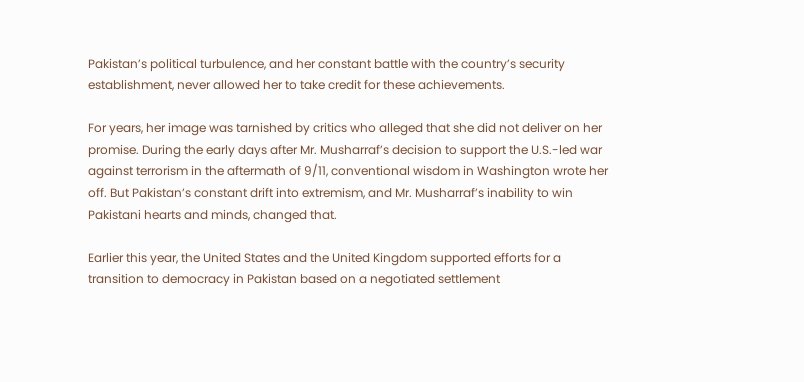Pakistan’s political turbulence, and her constant battle with the country’s security establishment, never allowed her to take credit for these achievements.

For years, her image was tarnished by critics who alleged that she did not deliver on her promise. During the early days after Mr. Musharraf’s decision to support the U.S.-led war against terrorism in the aftermath of 9/11, conventional wisdom in Washington wrote her off. But Pakistan’s constant drift into extremism, and Mr. Musharraf’s inability to win Pakistani hearts and minds, changed that.

Earlier this year, the United States and the United Kingdom supported efforts for a transition to democracy in Pakistan based on a negotiated settlement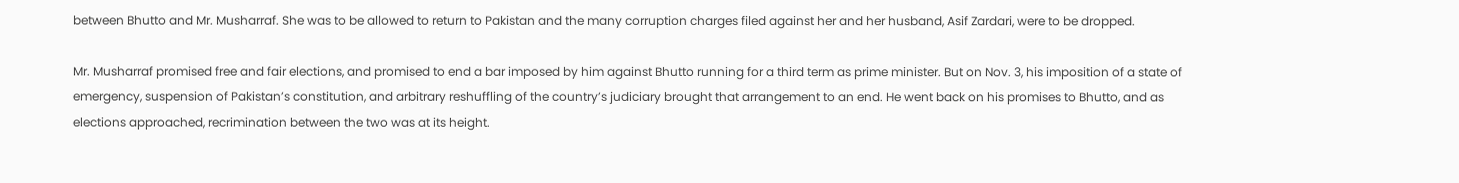between Bhutto and Mr. Musharraf. She was to be allowed to return to Pakistan and the many corruption charges filed against her and her husband, Asif Zardari, were to be dropped.

Mr. Musharraf promised free and fair elections, and promised to end a bar imposed by him against Bhutto running for a third term as prime minister. But on Nov. 3, his imposition of a state of emergency, suspension of Pakistan’s constitution, and arbitrary reshuffling of the country’s judiciary brought that arrangement to an end. He went back on his promises to Bhutto, and as elections approached, recrimination between the two was at its height.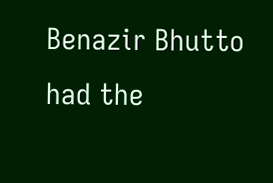Benazir Bhutto had the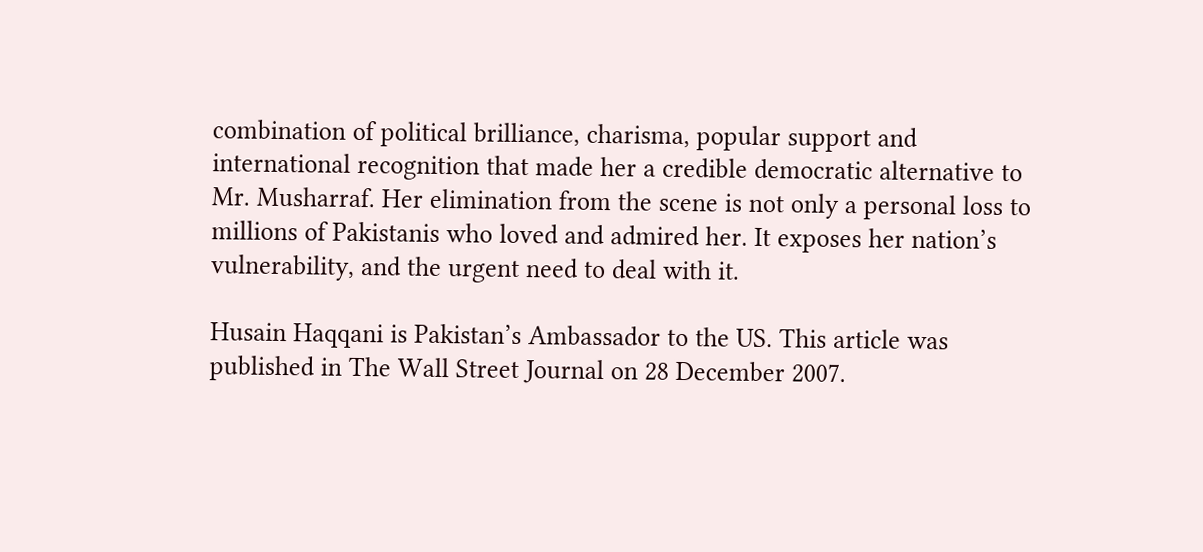combination of political brilliance, charisma, popular support and international recognition that made her a credible democratic alternative to Mr. Musharraf. Her elimination from the scene is not only a personal loss to millions of Pakistanis who loved and admired her. It exposes her nation’s vulnerability, and the urgent need to deal with it.

Husain Haqqani is Pakistan’s Ambassador to the US. This article was published in The Wall Street Journal on 28 December 2007.